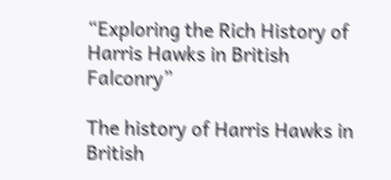“Exploring the Rich History of Harris Hawks in British Falconry”

The history of Harris Hawks in British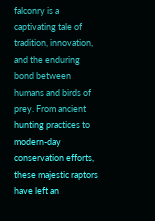falconry is a captivating tale of tradition, innovation, and the enduring bond between humans and birds of prey. From ancient hunting practices to modern-day conservation efforts, these majestic raptors have left an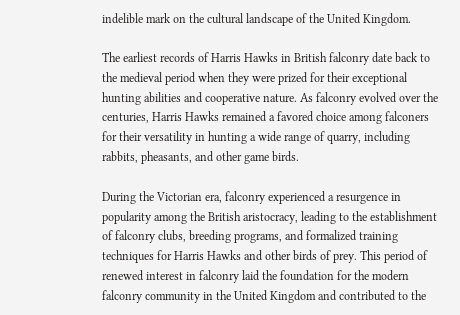indelible mark on the cultural landscape of the United Kingdom.

The earliest records of Harris Hawks in British falconry date back to the medieval period when they were prized for their exceptional hunting abilities and cooperative nature. As falconry evolved over the centuries, Harris Hawks remained a favored choice among falconers for their versatility in hunting a wide range of quarry, including rabbits, pheasants, and other game birds.

During the Victorian era, falconry experienced a resurgence in popularity among the British aristocracy, leading to the establishment of falconry clubs, breeding programs, and formalized training techniques for Harris Hawks and other birds of prey. This period of renewed interest in falconry laid the foundation for the modern falconry community in the United Kingdom and contributed to the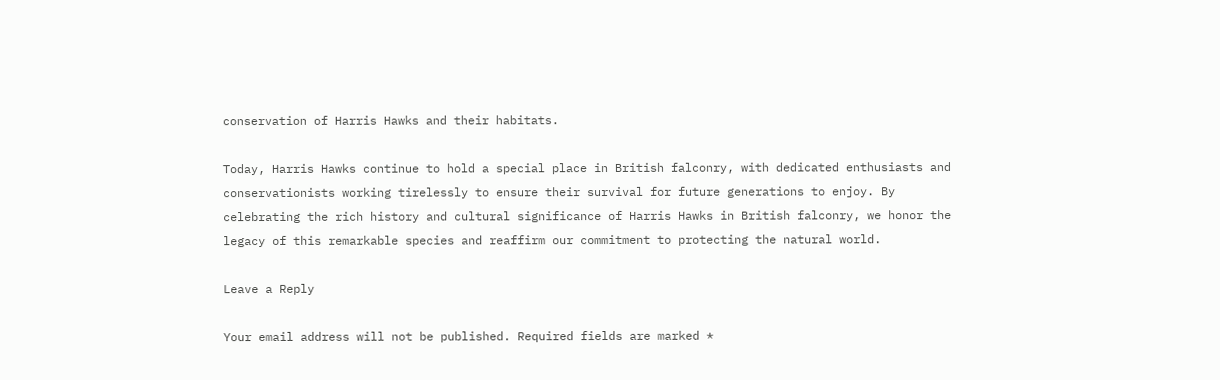conservation of Harris Hawks and their habitats.

Today, Harris Hawks continue to hold a special place in British falconry, with dedicated enthusiasts and conservationists working tirelessly to ensure their survival for future generations to enjoy. By celebrating the rich history and cultural significance of Harris Hawks in British falconry, we honor the legacy of this remarkable species and reaffirm our commitment to protecting the natural world.

Leave a Reply

Your email address will not be published. Required fields are marked *